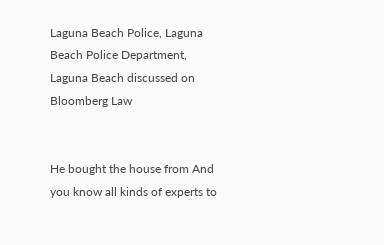Laguna Beach Police, Laguna Beach Police Department, Laguna Beach discussed on Bloomberg Law


He bought the house from And you know all kinds of experts to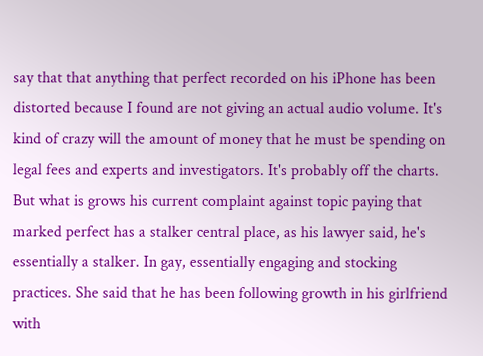say that that anything that perfect recorded on his iPhone has been distorted because I found are not giving an actual audio volume. It's kind of crazy will the amount of money that he must be spending on legal fees and experts and investigators. It's probably off the charts. But what is grows his current complaint against topic paying that marked perfect has a stalker central place, as his lawyer said, he's essentially a stalker. In gay, essentially engaging and stocking practices. She said that he has been following growth in his girlfriend with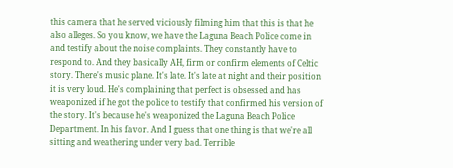this camera that he served viciously filming him that this is that he also alleges. So you know, we have the Laguna Beach Police come in and testify about the noise complaints. They constantly have to respond to. And they basically AH, firm or confirm elements of Celtic story. There's music plane. It's late. It's late at night and their position it is very loud. He's complaining that perfect is obsessed and has weaponized if he got the police to testify that confirmed his version of the story. It's because he's weaponized the Laguna Beach Police Department. In his favor. And I guess that one thing is that we're all sitting and weathering under very bad. Terrible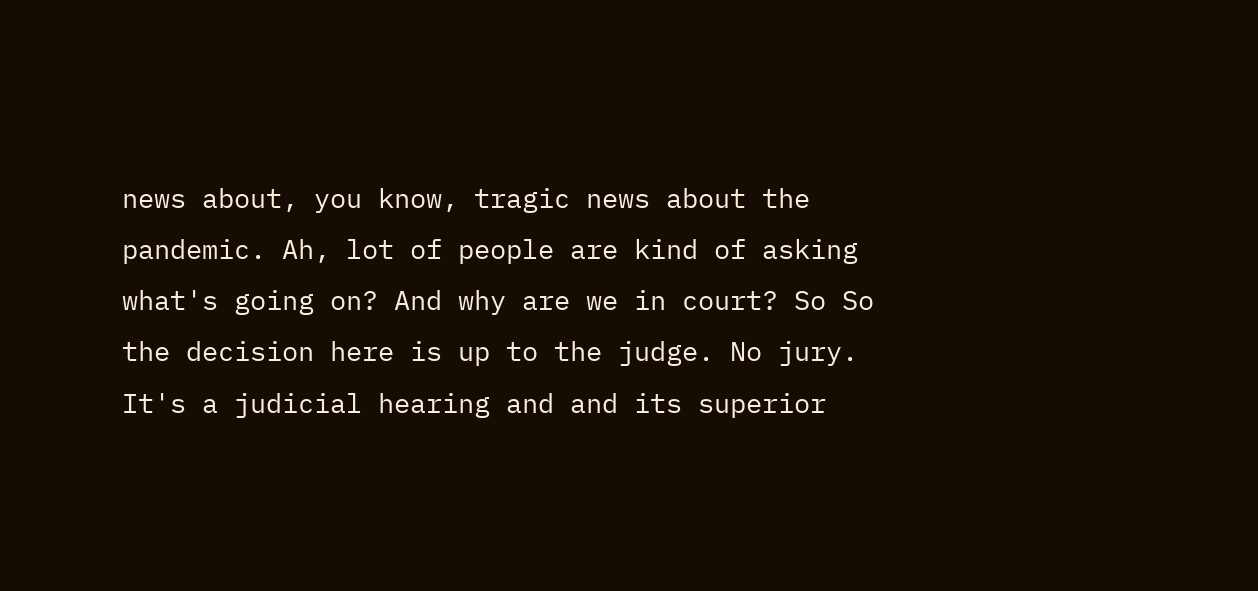news about, you know, tragic news about the pandemic. Ah, lot of people are kind of asking what's going on? And why are we in court? So So the decision here is up to the judge. No jury. It's a judicial hearing and and its superior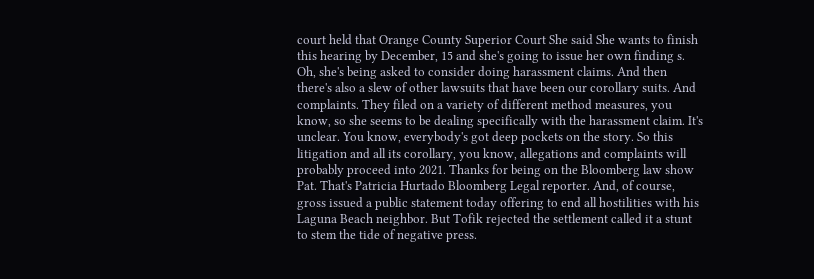court held that Orange County Superior Court She said She wants to finish this hearing by December, 15 and she's going to issue her own finding s. Oh, she's being asked to consider doing harassment claims. And then there's also a slew of other lawsuits that have been our corollary suits. And complaints. They filed on a variety of different method measures, you know, so she seems to be dealing specifically with the harassment claim. It's unclear. You know, everybody's got deep pockets on the story. So this litigation and all its corollary, you know, allegations and complaints will probably proceed into 2021. Thanks for being on the Bloomberg law show Pat. That's Patricia Hurtado Bloomberg Legal reporter. And, of course, gross issued a public statement today offering to end all hostilities with his Laguna Beach neighbor. But Tofik rejected the settlement called it a stunt to stem the tide of negative press.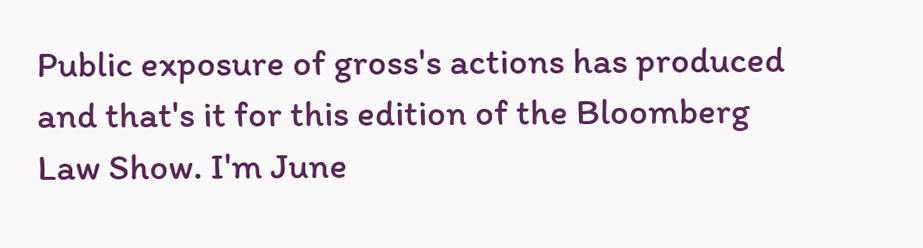Public exposure of gross's actions has produced and that's it for this edition of the Bloomberg Law Show. I'm June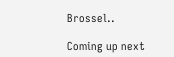Brossel..

Coming up next